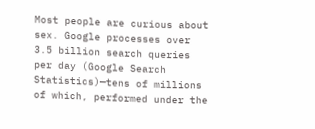Most people are curious about sex. Google processes over 3.5 billion search queries per day (Google Search Statistics)—tens of millions of which, performed under the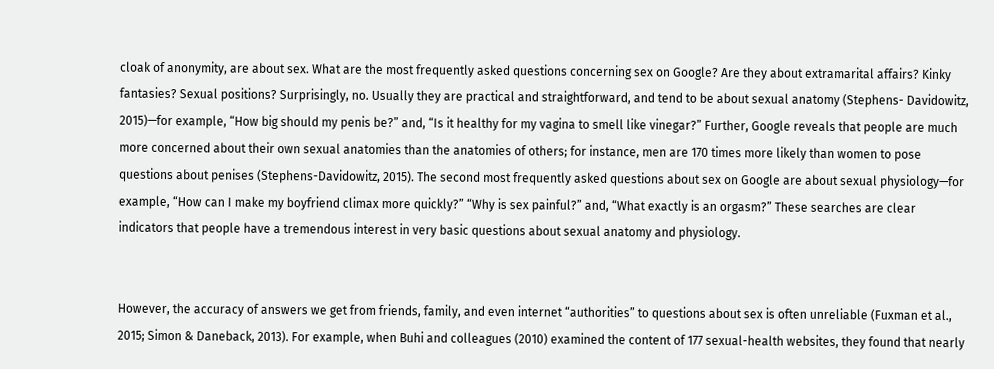cloak of anonymity, are about sex. What are the most frequently asked questions concerning sex on Google? Are they about extramarital affairs? Kinky fantasies? Sexual positions? Surprisingly, no. Usually they are practical and straightforward, and tend to be about sexual anatomy (Stephens- Davidowitz, 2015)—for example, “How big should my penis be?” and, “Is it healthy for my vagina to smell like vinegar?” Further, Google reveals that people are much more concerned about their own sexual anatomies than the anatomies of others; for instance, men are 170 times more likely than women to pose questions about penises (Stephens-Davidowitz, 2015). The second most frequently asked questions about sex on Google are about sexual physiology—for example, “How can I make my boyfriend climax more quickly?” “Why is sex painful?” and, “What exactly is an orgasm?” These searches are clear indicators that people have a tremendous interest in very basic questions about sexual anatomy and physiology.


However, the accuracy of answers we get from friends, family, and even internet “authorities” to questions about sex is often unreliable (Fuxman et al., 2015; Simon & Daneback, 2013). For example, when Buhi and colleagues (2010) examined the content of 177 sexual-health websites, they found that nearly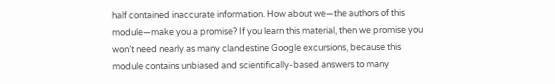half contained inaccurate information. How about we—the authors of this module—make you a promise? If you learn this material, then we promise you won’t need nearly as many clandestine Google excursions, because this module contains unbiased and scientifically-based answers to many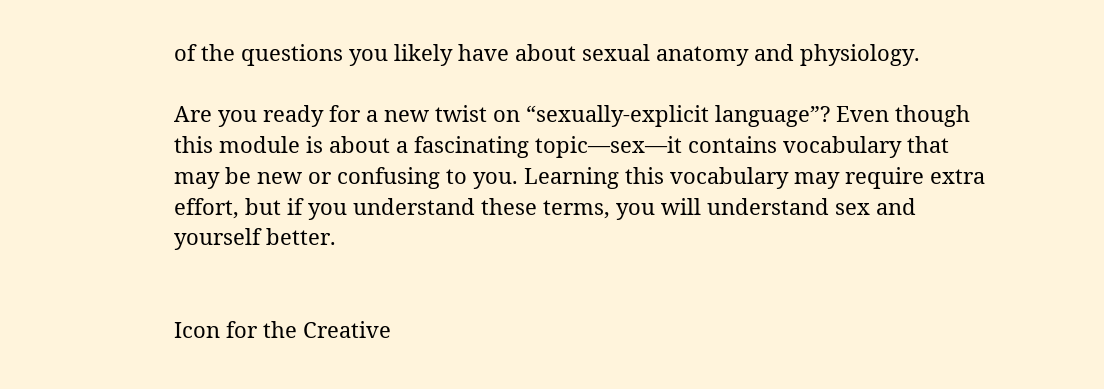of the questions you likely have about sexual anatomy and physiology.

Are you ready for a new twist on “sexually-explicit language”? Even though this module is about a fascinating topic—sex—it contains vocabulary that may be new or confusing to you. Learning this vocabulary may require extra effort, but if you understand these terms, you will understand sex and yourself better.


Icon for the Creative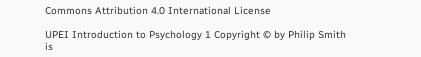Commons Attribution 4.0 International License

UPEI Introduction to Psychology 1 Copyright © by Philip Smith is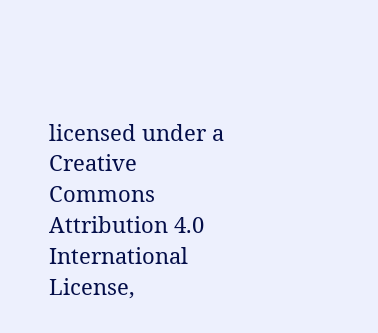licensed under a Creative Commons Attribution 4.0 International License,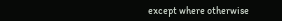except where otherwise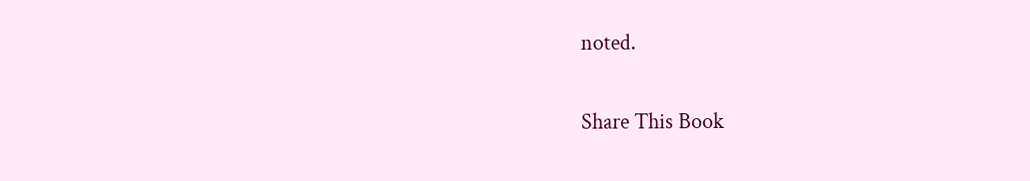noted.

Share This Book